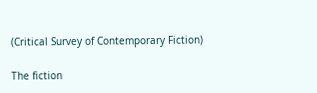(Critical Survey of Contemporary Fiction)

The fiction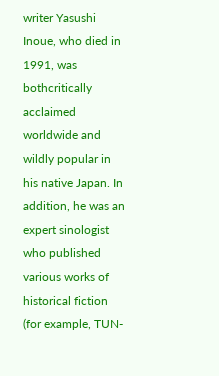writer Yasushi Inoue, who died in 1991, was bothcritically acclaimed worldwide and wildly popular in his native Japan. In addition, he was an expert sinologist who published various works of historical fiction (for example, TUN-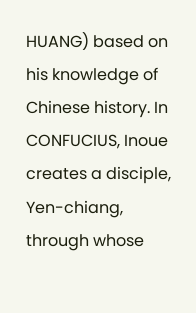HUANG) based on his knowledge of Chinese history. In CONFUCIUS, Inoue creates a disciple, Yen-chiang, through whose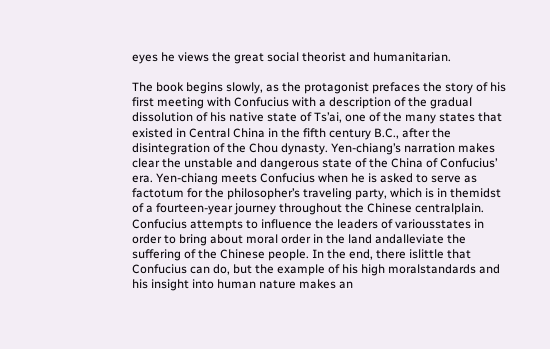eyes he views the great social theorist and humanitarian.

The book begins slowly, as the protagonist prefaces the story of his first meeting with Confucius with a description of the gradual dissolution of his native state of Ts’ai, one of the many states that existed in Central China in the fifth century B.C., after the disintegration of the Chou dynasty. Yen-chiang’s narration makes clear the unstable and dangerous state of the China of Confucius’ era. Yen-chiang meets Confucius when he is asked to serve as factotum for the philosopher’s traveling party, which is in themidst of a fourteen-year journey throughout the Chinese centralplain. Confucius attempts to influence the leaders of variousstates in order to bring about moral order in the land andalleviate the suffering of the Chinese people. In the end, there islittle that Confucius can do, but the example of his high moralstandards and his insight into human nature makes an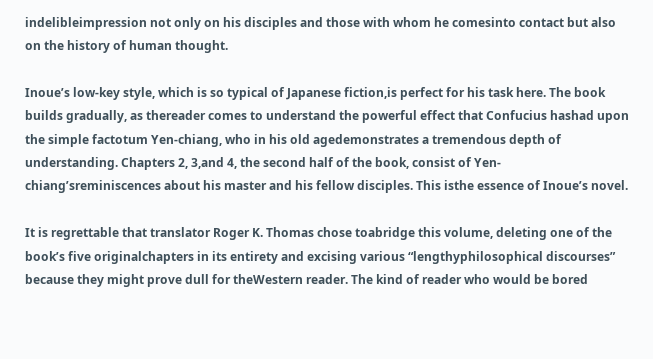indelibleimpression not only on his disciples and those with whom he comesinto contact but also on the history of human thought.

Inoue’s low-key style, which is so typical of Japanese fiction,is perfect for his task here. The book builds gradually, as thereader comes to understand the powerful effect that Confucius hashad upon the simple factotum Yen-chiang, who in his old agedemonstrates a tremendous depth of understanding. Chapters 2, 3,and 4, the second half of the book, consist of Yen-chiang’sreminiscences about his master and his fellow disciples. This isthe essence of Inoue’s novel.

It is regrettable that translator Roger K. Thomas chose toabridge this volume, deleting one of the book’s five originalchapters in its entirety and excising various “lengthyphilosophical discourses” because they might prove dull for theWestern reader. The kind of reader who would be bored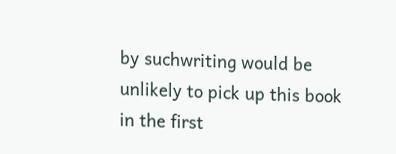by suchwriting would be unlikely to pick up this book in the first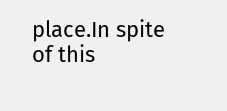place.In spite of this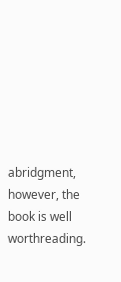abridgment, however, the book is well worthreading.